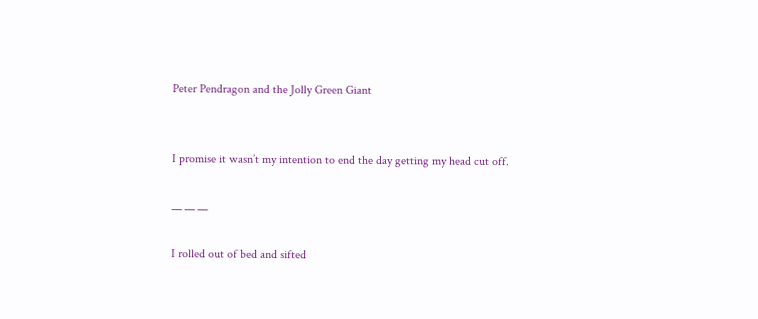Peter Pendragon and the Jolly Green Giant


I promise it wasn’t my intention to end the day getting my head cut off.

__ __ __

I rolled out of bed and sifted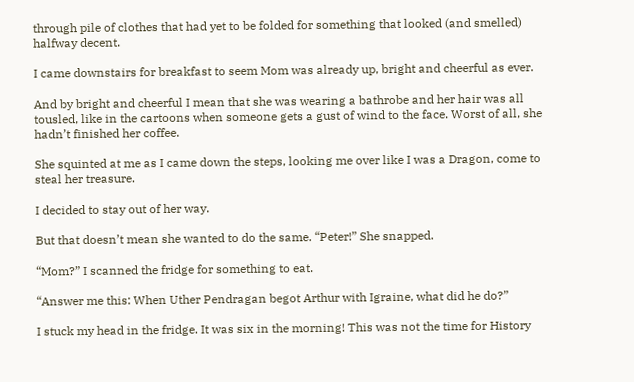through pile of clothes that had yet to be folded for something that looked (and smelled) halfway decent.

I came downstairs for breakfast to seem Mom was already up, bright and cheerful as ever.

And by bright and cheerful I mean that she was wearing a bathrobe and her hair was all tousled, like in the cartoons when someone gets a gust of wind to the face. Worst of all, she hadn’t finished her coffee.

She squinted at me as I came down the steps, looking me over like I was a Dragon, come to steal her treasure.

I decided to stay out of her way.

But that doesn’t mean she wanted to do the same. “Peter!” She snapped.

“Mom?” I scanned the fridge for something to eat.

“Answer me this: When Uther Pendragan begot Arthur with Igraine, what did he do?”

I stuck my head in the fridge. It was six in the morning! This was not the time for History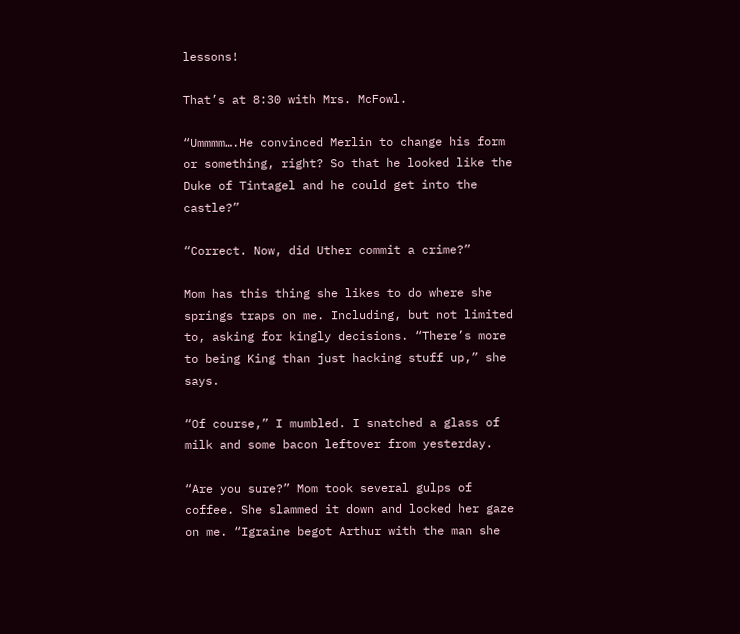lessons!

That’s at 8:30 with Mrs. McFowl.

“Ummmm….He convinced Merlin to change his form or something, right? So that he looked like the Duke of Tintagel and he could get into the castle?”

“Correct. Now, did Uther commit a crime?”

Mom has this thing she likes to do where she springs traps on me. Including, but not limited to, asking for kingly decisions. “There’s more to being King than just hacking stuff up,” she says.

“Of course,” I mumbled. I snatched a glass of milk and some bacon leftover from yesterday.

“Are you sure?” Mom took several gulps of coffee. She slammed it down and locked her gaze on me. “Igraine begot Arthur with the man she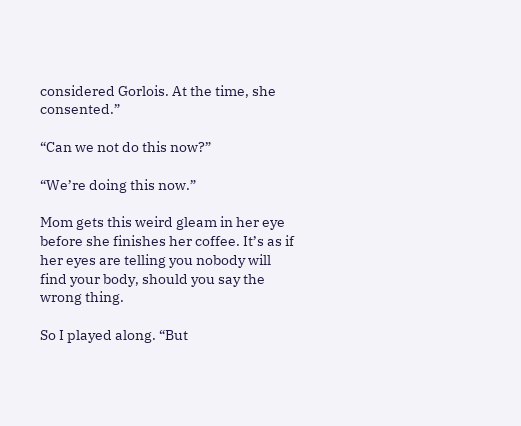considered Gorlois. At the time, she consented.”

“Can we not do this now?”

“We’re doing this now.”

Mom gets this weird gleam in her eye before she finishes her coffee. It’s as if her eyes are telling you nobody will find your body, should you say the wrong thing.

So I played along. “But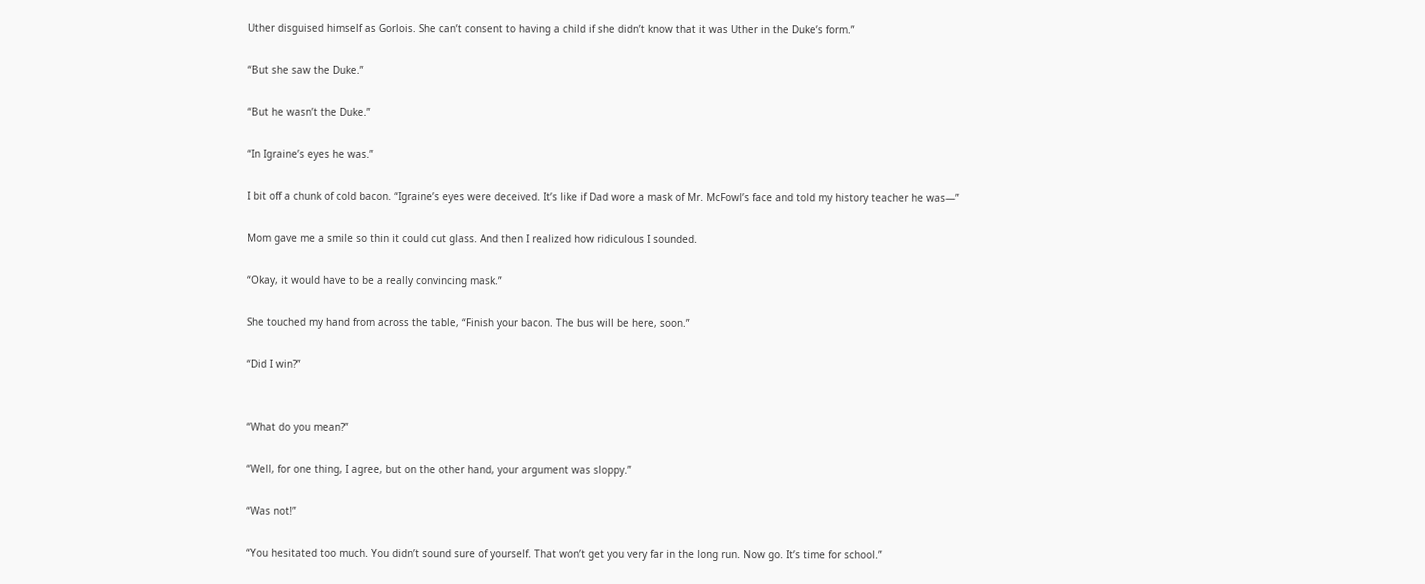Uther disguised himself as Gorlois. She can’t consent to having a child if she didn’t know that it was Uther in the Duke’s form.”

“But she saw the Duke.”

“But he wasn’t the Duke.”

“In Igraine’s eyes he was.”

I bit off a chunk of cold bacon. “Igraine’s eyes were deceived. It’s like if Dad wore a mask of Mr. McFowl’s face and told my history teacher he was—”

Mom gave me a smile so thin it could cut glass. And then I realized how ridiculous I sounded.

“Okay, it would have to be a really convincing mask.”

She touched my hand from across the table, “Finish your bacon. The bus will be here, soon.”

“Did I win?”


“What do you mean?”

“Well, for one thing, I agree, but on the other hand, your argument was sloppy.”

“Was not!”

“You hesitated too much. You didn’t sound sure of yourself. That won’t get you very far in the long run. Now go. It’s time for school.”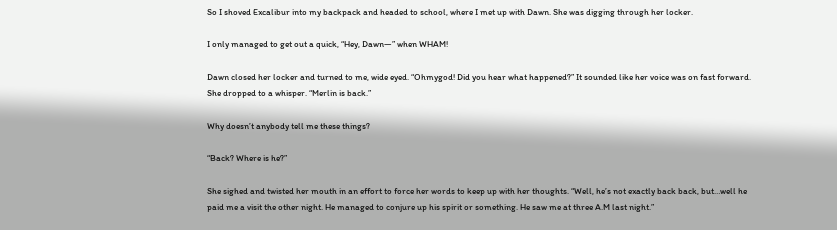So I shoved Excalibur into my backpack and headed to school, where I met up with Dawn. She was digging through her locker.

I only managed to get out a quick, “Hey, Dawn—” when WHAM!

Dawn closed her locker and turned to me, wide eyed. “Ohmygod! Did you hear what happened?” It sounded like her voice was on fast forward. She dropped to a whisper. “Merlin is back.”

Why doesn’t anybody tell me these things?

“Back? Where is he?”

She sighed and twisted her mouth in an effort to force her words to keep up with her thoughts. “Well, he’s not exactly back back, but…well he paid me a visit the other night. He managed to conjure up his spirit or something. He saw me at three A.M last night.”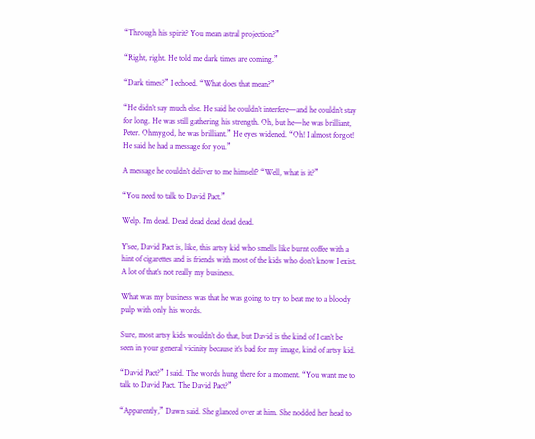“Through his spirit? You mean astral projection?”

“Right, right. He told me dark times are coming.”

“Dark times?” I echoed. “What does that mean?”

“He didn’t say much else. He said he couldn’t interfere—and he couldn’t stay for long. He was still gathering his strength. Oh, but he—he was brilliant, Peter. Ohmygod, he was brilliant.” He eyes widened. “Oh! I almost forgot! He said he had a message for you.”

A message he couldn’t deliver to me himself? “Well, what is it?”

“You need to talk to David Pact.”

Welp. I’m dead. Dead dead dead dead dead.

Y’see, David Pact is, like, this artsy kid who smells like burnt coffee with a hint of cigarettes and is friends with most of the kids who don’t know I exist. A lot of that’s not really my business.

What was my business was that he was going to try to beat me to a bloody pulp with only his words.

Sure, most artsy kids wouldn’t do that, but David is the kind of I can’t be seen in your general vicinity because it’s bad for my image, kind of artsy kid.

“David Pact?” I said. The words hung there for a moment. “You want me to talk to David Pact. The David Pact?”

“Apparently,” Dawn said. She glanced over at him. She nodded her head to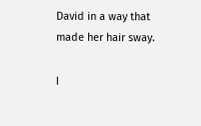David in a way that made her hair sway.

I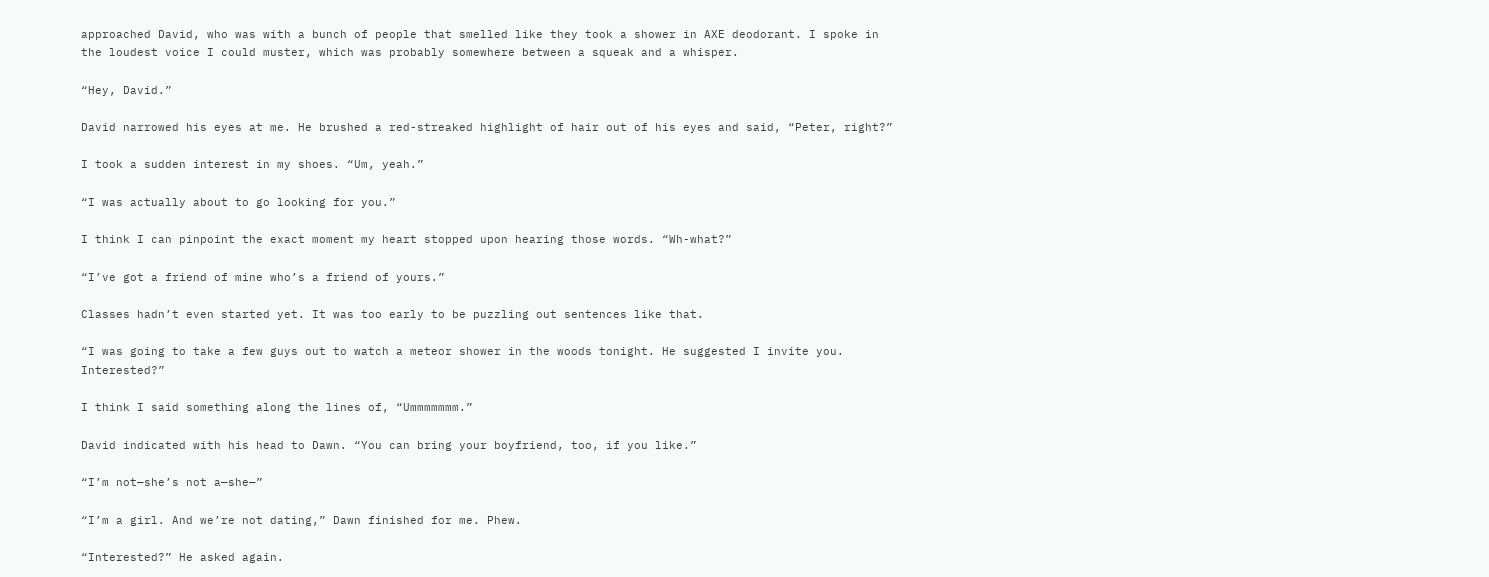approached David, who was with a bunch of people that smelled like they took a shower in AXE deodorant. I spoke in the loudest voice I could muster, which was probably somewhere between a squeak and a whisper.

“Hey, David.”

David narrowed his eyes at me. He brushed a red-streaked highlight of hair out of his eyes and said, “Peter, right?”

I took a sudden interest in my shoes. “Um, yeah.”

“I was actually about to go looking for you.”

I think I can pinpoint the exact moment my heart stopped upon hearing those words. “Wh-what?”

“I’ve got a friend of mine who’s a friend of yours.”

Classes hadn’t even started yet. It was too early to be puzzling out sentences like that.

“I was going to take a few guys out to watch a meteor shower in the woods tonight. He suggested I invite you. Interested?”

I think I said something along the lines of, “Ummmmmmm.”

David indicated with his head to Dawn. “You can bring your boyfriend, too, if you like.”

“I’m not—she’s not a—she—”

“I’m a girl. And we’re not dating,” Dawn finished for me. Phew.

“Interested?” He asked again.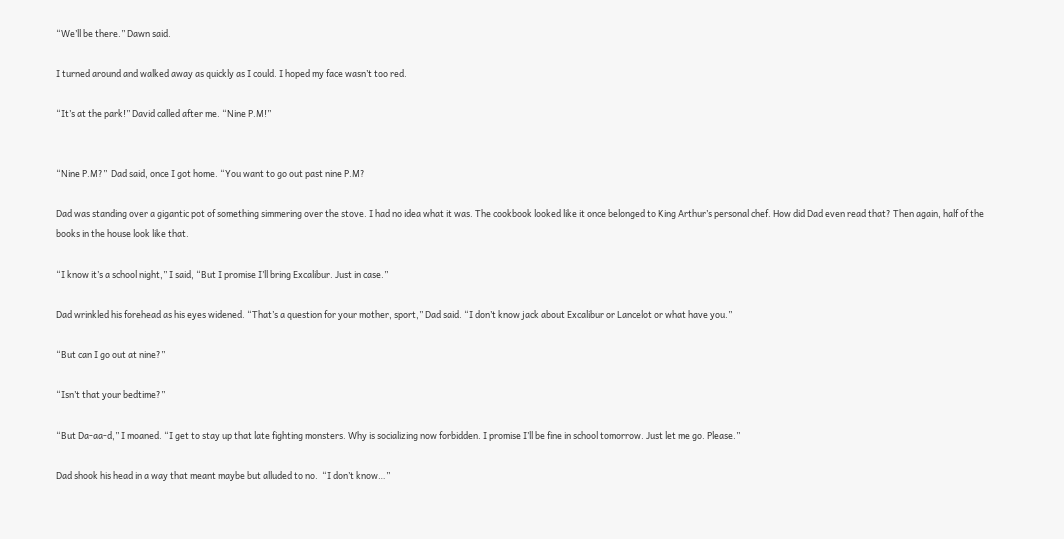“We’ll be there.” Dawn said.

I turned around and walked away as quickly as I could. I hoped my face wasn’t too red.

“It’s at the park!” David called after me. “Nine P.M!”


“Nine P.M?”  Dad said, once I got home. “You want to go out past nine P.M?

Dad was standing over a gigantic pot of something simmering over the stove. I had no idea what it was. The cookbook looked like it once belonged to King Arthur’s personal chef. How did Dad even read that? Then again, half of the books in the house look like that.

“I know it’s a school night,” I said, “But I promise I’ll bring Excalibur. Just in case.”

Dad wrinkled his forehead as his eyes widened. “That’s a question for your mother, sport,” Dad said. “I don’t know jack about Excalibur or Lancelot or what have you.”

“But can I go out at nine?”

“Isn’t that your bedtime?”

“But Da-aa-d,” I moaned. “I get to stay up that late fighting monsters. Why is socializing now forbidden. I promise I’ll be fine in school tomorrow. Just let me go. Please.”

Dad shook his head in a way that meant maybe but alluded to no.  “I don’t know…”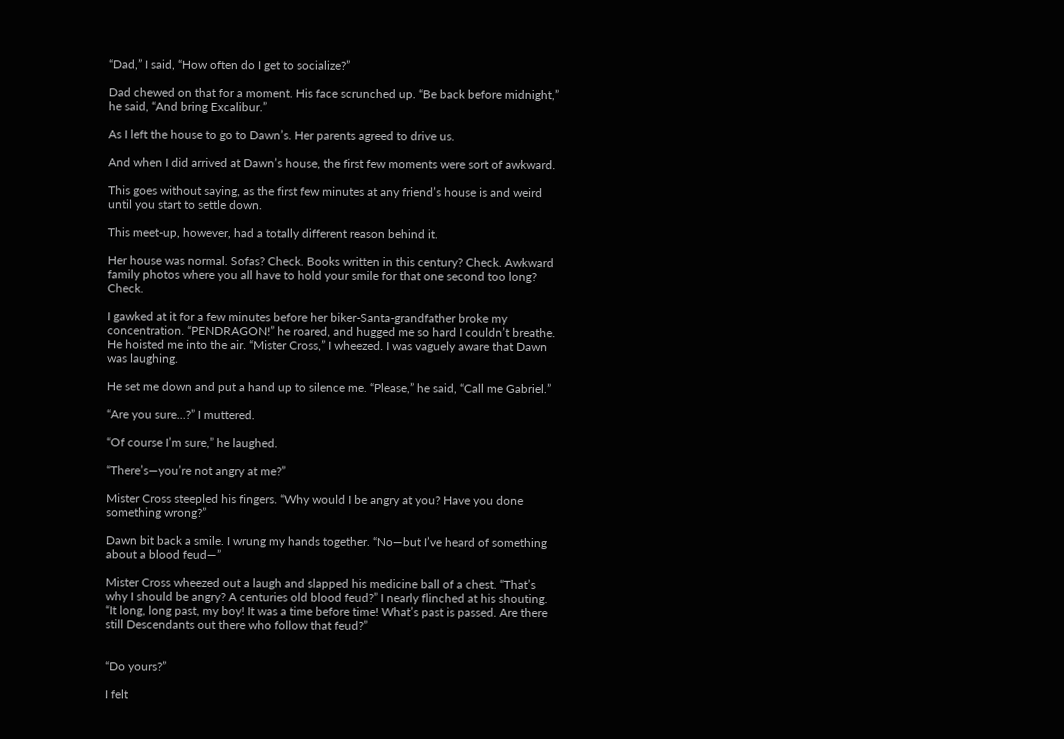“Dad,” I said, “How often do I get to socialize?”

Dad chewed on that for a moment. His face scrunched up. “Be back before midnight,” he said, “And bring Excalibur.”

As I left the house to go to Dawn’s. Her parents agreed to drive us.

And when I did arrived at Dawn’s house, the first few moments were sort of awkward.

This goes without saying, as the first few minutes at any friend’s house is and weird until you start to settle down.

This meet-up, however, had a totally different reason behind it.

Her house was normal. Sofas? Check. Books written in this century? Check. Awkward family photos where you all have to hold your smile for that one second too long? Check.

I gawked at it for a few minutes before her biker-Santa-grandfather broke my concentration. “PENDRAGON!” he roared, and hugged me so hard I couldn’t breathe. He hoisted me into the air. “Mister Cross,” I wheezed. I was vaguely aware that Dawn was laughing.

He set me down and put a hand up to silence me. “Please,” he said, “Call me Gabriel.”

“Are you sure…?” I muttered.

“Of course I’m sure,” he laughed.

“There’s—you’re not angry at me?”

Mister Cross steepled his fingers. “Why would I be angry at you? Have you done something wrong?”

Dawn bit back a smile. I wrung my hands together. “No—but I’ve heard of something about a blood feud—”

Mister Cross wheezed out a laugh and slapped his medicine ball of a chest. “That’s why I should be angry? A centuries old blood feud?” I nearly flinched at his shouting. “It long, long past, my boy! It was a time before time! What’s past is passed. Are there still Descendants out there who follow that feud?”


“Do yours?”

I felt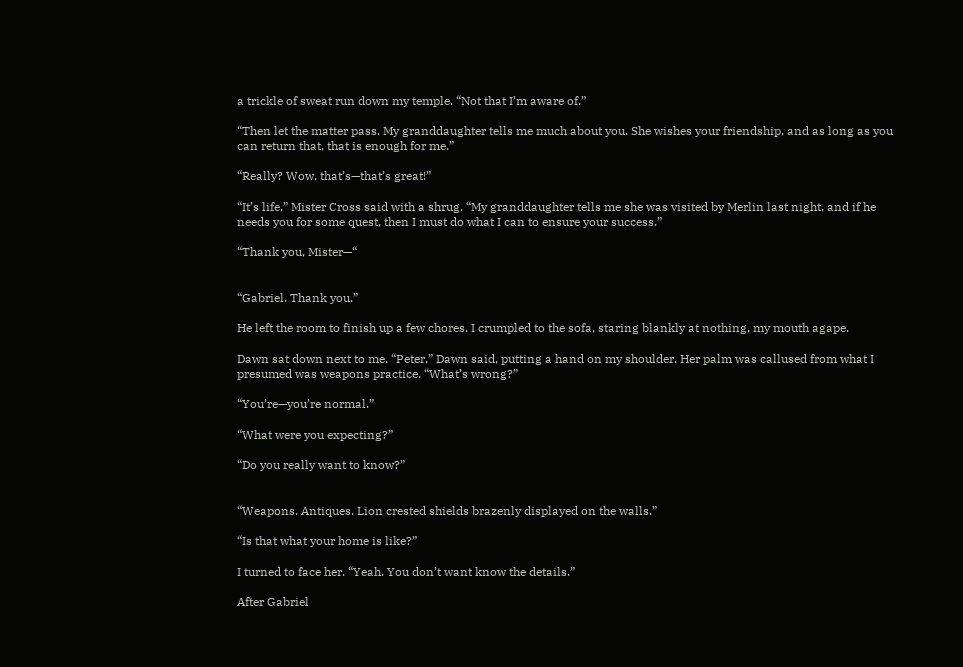a trickle of sweat run down my temple. “Not that I’m aware of.”

“Then let the matter pass. My granddaughter tells me much about you. She wishes your friendship, and as long as you can return that, that is enough for me.”

“Really? Wow, that’s—that’s great!”

“It’s life,” Mister Cross said with a shrug. “My granddaughter tells me she was visited by Merlin last night, and if he needs you for some quest, then I must do what I can to ensure your success.”

“Thank you, Mister—“


“Gabriel. Thank you.”

He left the room to finish up a few chores. I crumpled to the sofa, staring blankly at nothing, my mouth agape.

Dawn sat down next to me. “Peter,” Dawn said, putting a hand on my shoulder. Her palm was callused from what I presumed was weapons practice. “What’s wrong?”

“You’re—you’re normal.”

“What were you expecting?”

“Do you really want to know?”


“Weapons. Antiques. Lion crested shields brazenly displayed on the walls.”

“Is that what your home is like?”

I turned to face her. “Yeah. You don’t want know the details.”

After Gabriel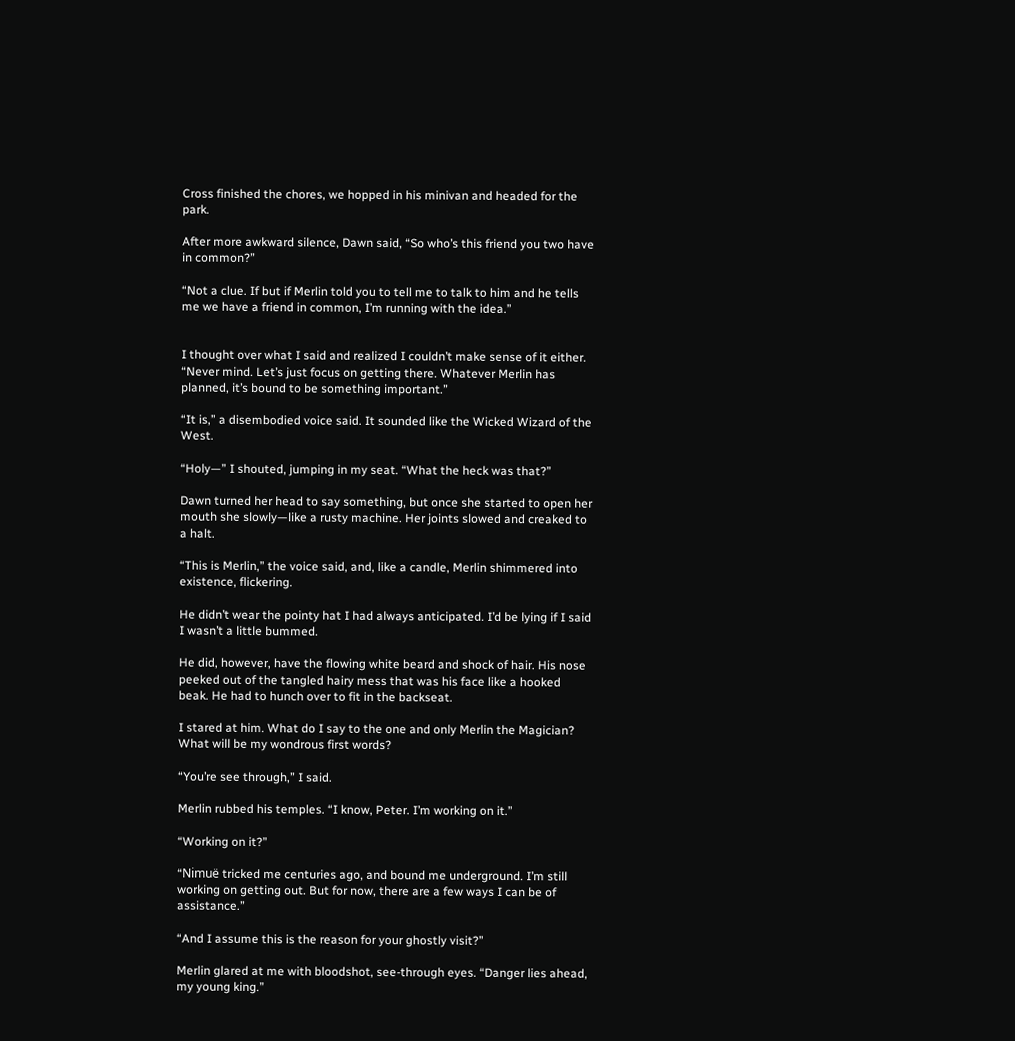Cross finished the chores, we hopped in his minivan and headed for the park.

After more awkward silence, Dawn said, “So who’s this friend you two have in common?”

“Not a clue. If but if Merlin told you to tell me to talk to him and he tells me we have a friend in common, I’m running with the idea.”


I thought over what I said and realized I couldn’t make sense of it either. “Never mind. Let’s just focus on getting there. Whatever Merlin has planned, it’s bound to be something important.”

“It is,” a disembodied voice said. It sounded like the Wicked Wizard of the West.

“Holy—” I shouted, jumping in my seat. “What the heck was that?”

Dawn turned her head to say something, but once she started to open her mouth she slowly—like a rusty machine. Her joints slowed and creaked to a halt.

“This is Merlin,” the voice said, and, like a candle, Merlin shimmered into existence, flickering.

He didn’t wear the pointy hat I had always anticipated. I’d be lying if I said I wasn’t a little bummed.

He did, however, have the flowing white beard and shock of hair. His nose peeked out of the tangled hairy mess that was his face like a hooked beak. He had to hunch over to fit in the backseat.

I stared at him. What do I say to the one and only Merlin the Magician? What will be my wondrous first words?

“You’re see through,” I said.

Merlin rubbed his temples. “I know, Peter. I’m working on it.”

“Working on it?”

“Nimuë tricked me centuries ago, and bound me underground. I’m still working on getting out. But for now, there are a few ways I can be of assistance.”

“And I assume this is the reason for your ghostly visit?”

Merlin glared at me with bloodshot, see-through eyes. “Danger lies ahead, my young king.”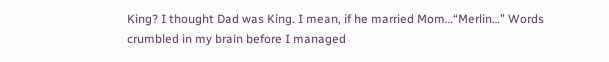King? I thought Dad was King. I mean, if he married Mom…“Merlin…” Words crumbled in my brain before I managed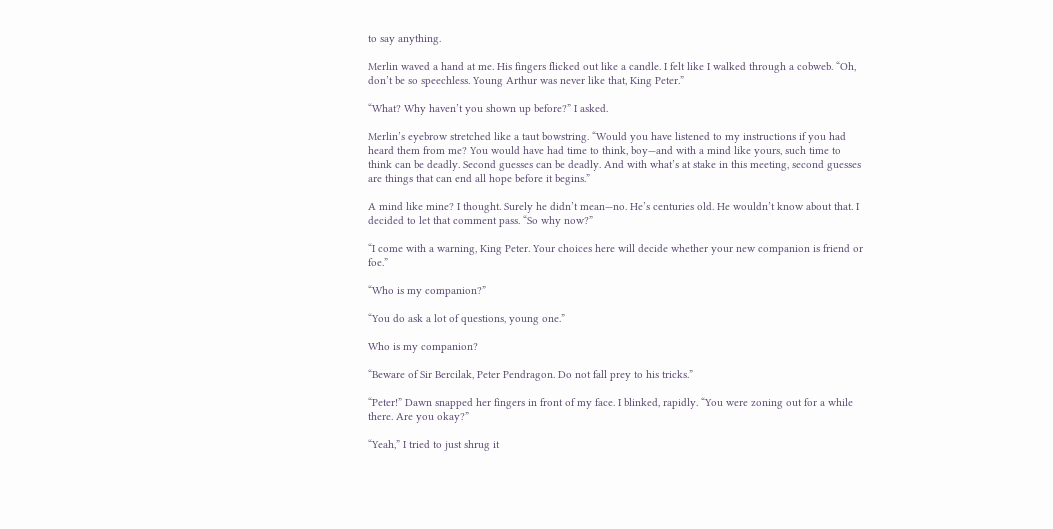to say anything.

Merlin waved a hand at me. His fingers flicked out like a candle. I felt like I walked through a cobweb. “Oh, don’t be so speechless. Young Arthur was never like that, King Peter.”

“What? Why haven’t you shown up before?” I asked.

Merlin’s eyebrow stretched like a taut bowstring. “Would you have listened to my instructions if you had heard them from me? You would have had time to think, boy—and with a mind like yours, such time to think can be deadly. Second guesses can be deadly. And with what’s at stake in this meeting, second guesses are things that can end all hope before it begins.”

A mind like mine? I thought. Surely he didn’t mean—no. He’s centuries old. He wouldn’t know about that. I decided to let that comment pass. “So why now?”

“I come with a warning, King Peter. Your choices here will decide whether your new companion is friend or foe.”

“Who is my companion?”

“You do ask a lot of questions, young one.”

Who is my companion?

“Beware of Sir Bercilak, Peter Pendragon. Do not fall prey to his tricks.”

“Peter!” Dawn snapped her fingers in front of my face. I blinked, rapidly. “You were zoning out for a while there. Are you okay?”

“Yeah,” I tried to just shrug it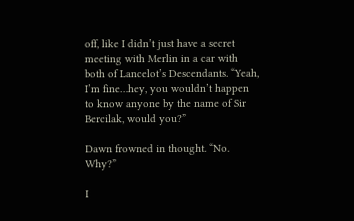off, like I didn’t just have a secret meeting with Merlin in a car with both of Lancelot’s Descendants. “Yeah, I’m fine…hey, you wouldn’t happen to know anyone by the name of Sir Bercilak, would you?”

Dawn frowned in thought. “No. Why?”

I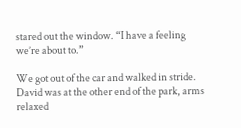stared out the window. “I have a feeling we’re about to.”

We got out of the car and walked in stride. David was at the other end of the park, arms relaxed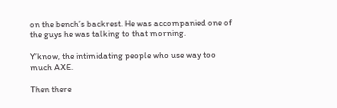on the bench’s backrest. He was accompanied one of the guys he was talking to that morning.

Y’know, the intimidating people who use way too much AXE.

Then there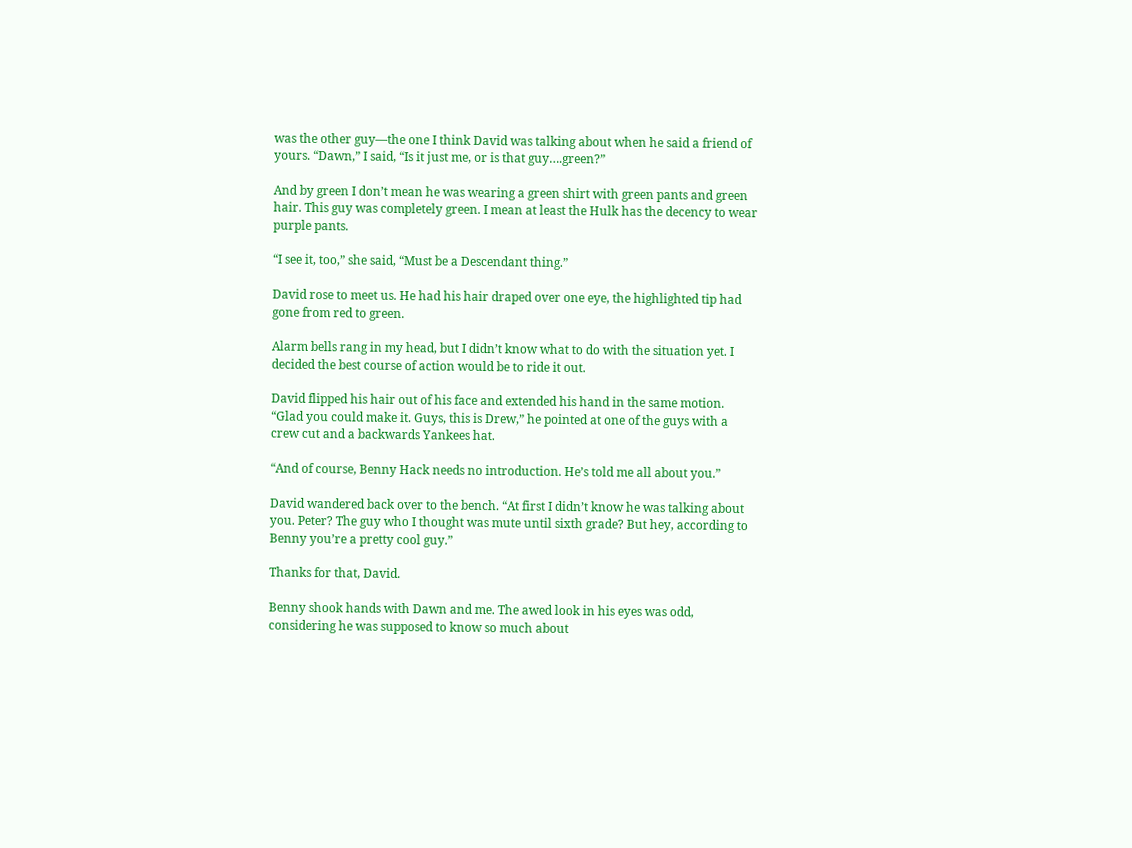was the other guy—the one I think David was talking about when he said a friend of yours. “Dawn,” I said, “Is it just me, or is that guy….green?”

And by green I don’t mean he was wearing a green shirt with green pants and green hair. This guy was completely green. I mean at least the Hulk has the decency to wear purple pants.

“I see it, too,” she said, “Must be a Descendant thing.”

David rose to meet us. He had his hair draped over one eye, the highlighted tip had gone from red to green.

Alarm bells rang in my head, but I didn’t know what to do with the situation yet. I decided the best course of action would be to ride it out.

David flipped his hair out of his face and extended his hand in the same motion. “Glad you could make it. Guys, this is Drew,” he pointed at one of the guys with a crew cut and a backwards Yankees hat.

“And of course, Benny Hack needs no introduction. He’s told me all about you.”

David wandered back over to the bench. “At first I didn’t know he was talking about you. Peter? The guy who I thought was mute until sixth grade? But hey, according to Benny you’re a pretty cool guy.”

Thanks for that, David.

Benny shook hands with Dawn and me. The awed look in his eyes was odd, considering he was supposed to know so much about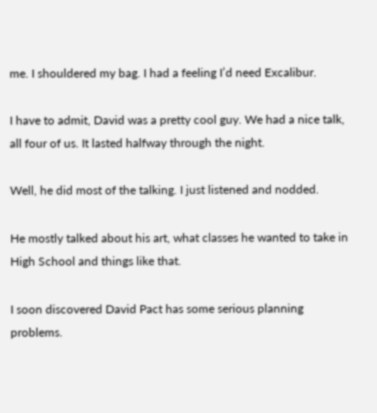me. I shouldered my bag. I had a feeling I’d need Excalibur.

I have to admit, David was a pretty cool guy. We had a nice talk, all four of us. It lasted halfway through the night.

Well, he did most of the talking. I just listened and nodded.

He mostly talked about his art, what classes he wanted to take in High School and things like that.

I soon discovered David Pact has some serious planning problems.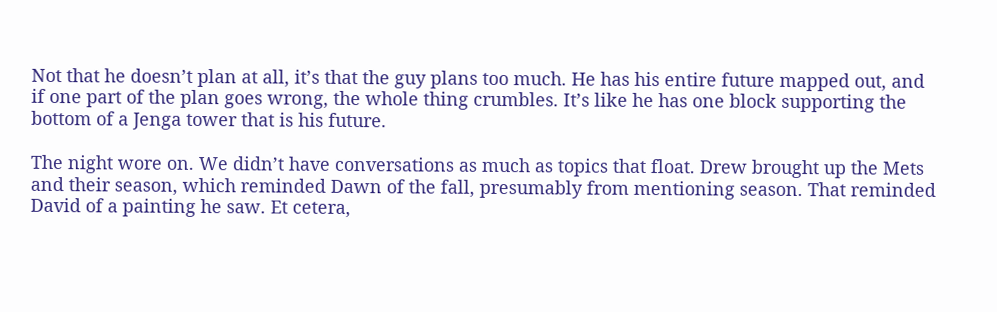Not that he doesn’t plan at all, it’s that the guy plans too much. He has his entire future mapped out, and if one part of the plan goes wrong, the whole thing crumbles. It’s like he has one block supporting the bottom of a Jenga tower that is his future.

The night wore on. We didn’t have conversations as much as topics that float. Drew brought up the Mets and their season, which reminded Dawn of the fall, presumably from mentioning season. That reminded David of a painting he saw. Et cetera,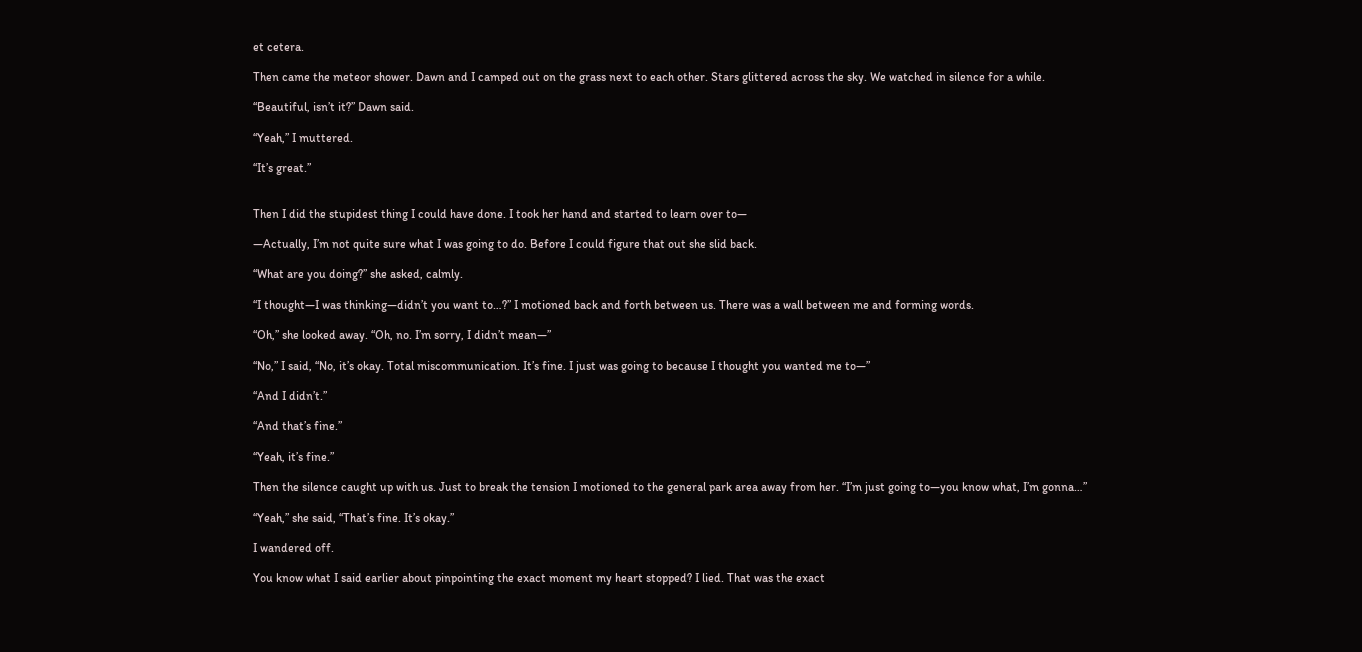et cetera.

Then came the meteor shower. Dawn and I camped out on the grass next to each other. Stars glittered across the sky. We watched in silence for a while.

“Beautiful, isn’t it?” Dawn said.

“Yeah,” I muttered.

“It’s great.”


Then I did the stupidest thing I could have done. I took her hand and started to learn over to—

—Actually, I’m not quite sure what I was going to do. Before I could figure that out she slid back.

“What are you doing?” she asked, calmly.

“I thought—I was thinking—didn’t you want to…?” I motioned back and forth between us. There was a wall between me and forming words.

“Oh,” she looked away. “Oh, no. I’m sorry, I didn’t mean—”

“No,” I said, “No, it’s okay. Total miscommunication. It’s fine. I just was going to because I thought you wanted me to—”

“And I didn’t.”

“And that’s fine.”

“Yeah, it’s fine.”

Then the silence caught up with us. Just to break the tension I motioned to the general park area away from her. “I’m just going to—you know what, I’m gonna…”

“Yeah,” she said, “That’s fine. It’s okay.”

I wandered off.

You know what I said earlier about pinpointing the exact moment my heart stopped? I lied. That was the exact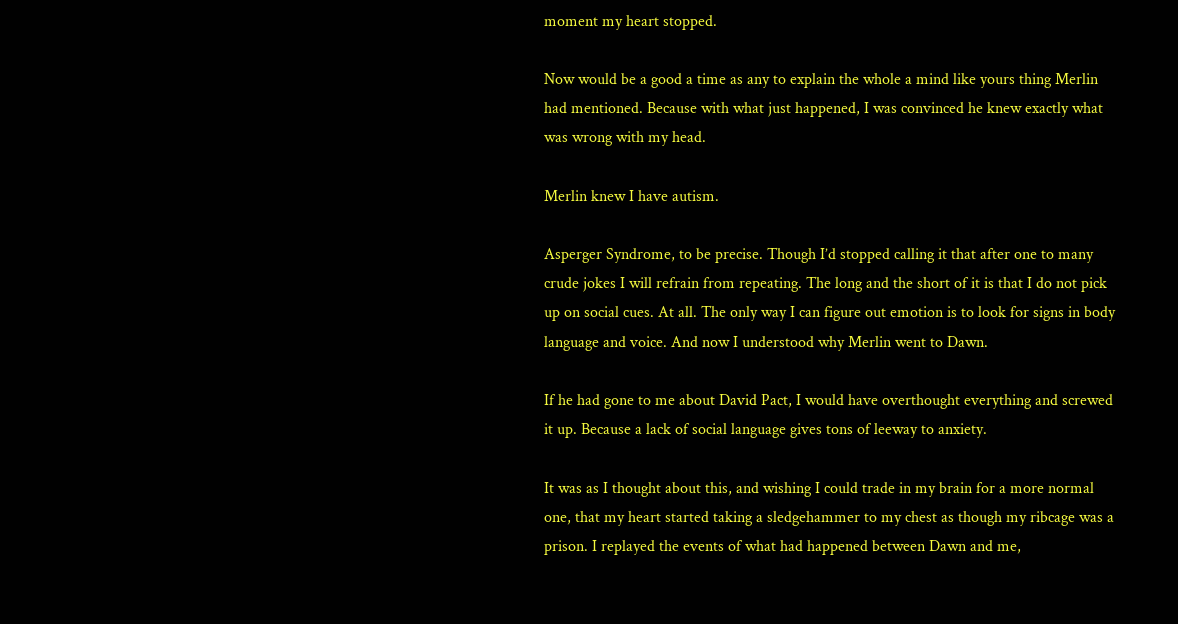moment my heart stopped.

Now would be a good a time as any to explain the whole a mind like yours thing Merlin had mentioned. Because with what just happened, I was convinced he knew exactly what was wrong with my head.

Merlin knew I have autism.

Asperger Syndrome, to be precise. Though I’d stopped calling it that after one to many crude jokes I will refrain from repeating. The long and the short of it is that I do not pick up on social cues. At all. The only way I can figure out emotion is to look for signs in body language and voice. And now I understood why Merlin went to Dawn.

If he had gone to me about David Pact, I would have overthought everything and screwed it up. Because a lack of social language gives tons of leeway to anxiety.

It was as I thought about this, and wishing I could trade in my brain for a more normal one, that my heart started taking a sledgehammer to my chest as though my ribcage was a prison. I replayed the events of what had happened between Dawn and me,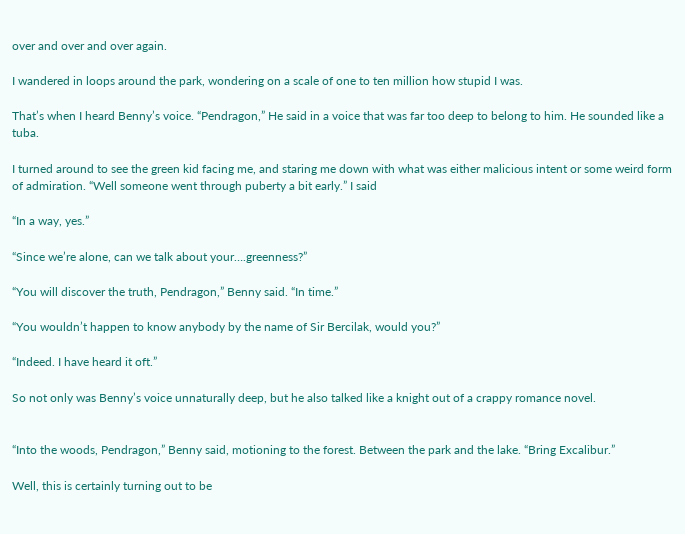over and over and over again.

I wandered in loops around the park, wondering on a scale of one to ten million how stupid I was.

That’s when I heard Benny’s voice. “Pendragon,” He said in a voice that was far too deep to belong to him. He sounded like a tuba.

I turned around to see the green kid facing me, and staring me down with what was either malicious intent or some weird form of admiration. “Well someone went through puberty a bit early.” I said

“In a way, yes.”

“Since we’re alone, can we talk about your….greenness?”

“You will discover the truth, Pendragon,” Benny said. “In time.”

“You wouldn’t happen to know anybody by the name of Sir Bercilak, would you?”

“Indeed. I have heard it oft.”

So not only was Benny’s voice unnaturally deep, but he also talked like a knight out of a crappy romance novel.


“Into the woods, Pendragon,” Benny said, motioning to the forest. Between the park and the lake. “Bring Excalibur.”

Well, this is certainly turning out to be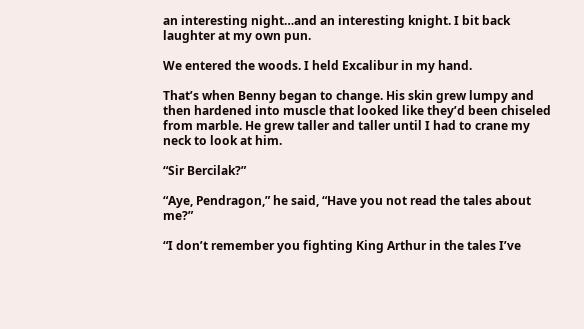an interesting night…and an interesting knight. I bit back laughter at my own pun.

We entered the woods. I held Excalibur in my hand.

That’s when Benny began to change. His skin grew lumpy and then hardened into muscle that looked like they’d been chiseled from marble. He grew taller and taller until I had to crane my neck to look at him.

“Sir Bercilak?”

“Aye, Pendragon,” he said, “Have you not read the tales about me?”

“I don’t remember you fighting King Arthur in the tales I’ve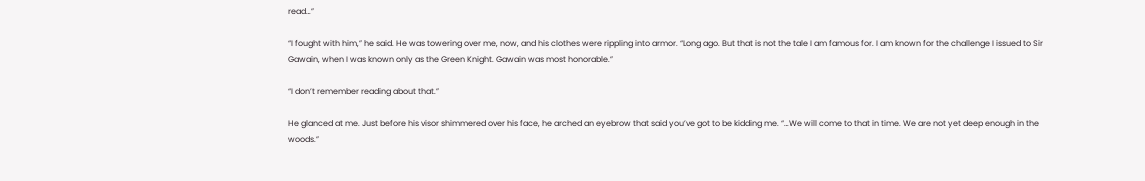read…”

“I fought with him,” he said. He was towering over me, now, and his clothes were rippling into armor. “Long ago. But that is not the tale I am famous for. I am known for the challenge I issued to Sir Gawain, when I was known only as the Green Knight. Gawain was most honorable.”

“I don’t remember reading about that.”

He glanced at me. Just before his visor shimmered over his face, he arched an eyebrow that said you’ve got to be kidding me. “…We will come to that in time. We are not yet deep enough in the woods.”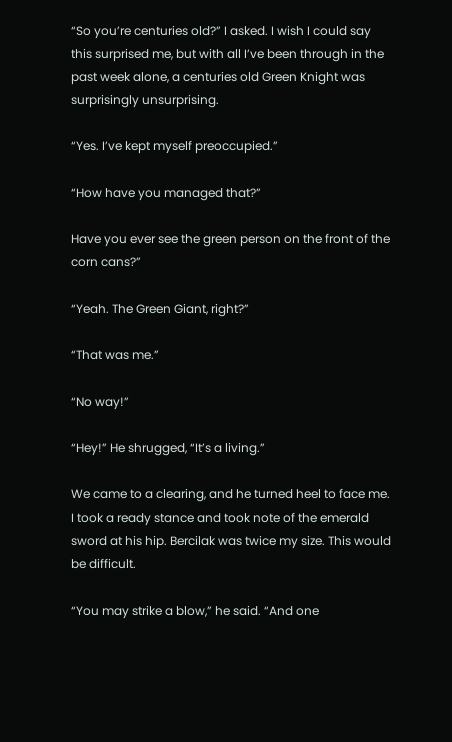“So you’re centuries old?” I asked. I wish I could say this surprised me, but with all I’ve been through in the past week alone, a centuries old Green Knight was surprisingly unsurprising.

“Yes. I’ve kept myself preoccupied.”

“How have you managed that?”

Have you ever see the green person on the front of the corn cans?”

“Yeah. The Green Giant, right?”

“That was me.”

“No way!”

“Hey!” He shrugged, “It’s a living.”

We came to a clearing, and he turned heel to face me. I took a ready stance and took note of the emerald sword at his hip. Bercilak was twice my size. This would be difficult.

“You may strike a blow,” he said. “And one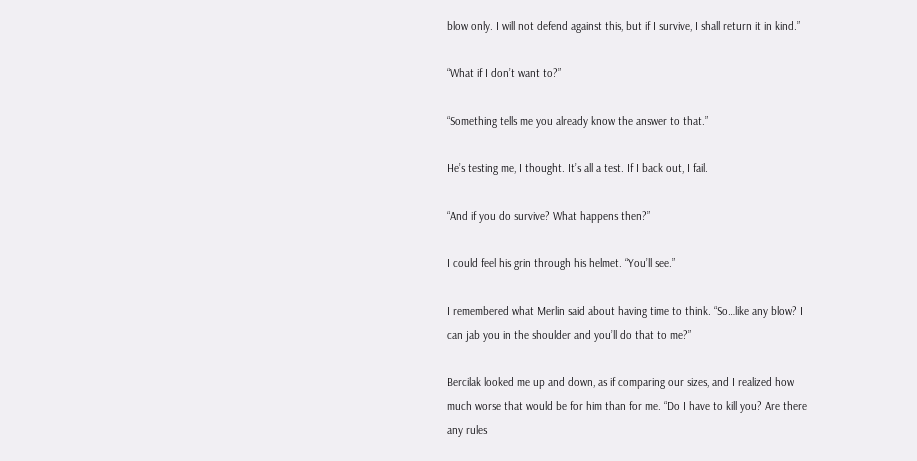blow only. I will not defend against this, but if I survive, I shall return it in kind.”

“What if I don’t want to?”

“Something tells me you already know the answer to that.”

He’s testing me, I thought. It’s all a test. If I back out, I fail.

“And if you do survive? What happens then?”

I could feel his grin through his helmet. “You’ll see.”

I remembered what Merlin said about having time to think. “So…like any blow? I can jab you in the shoulder and you’ll do that to me?”

Bercilak looked me up and down, as if comparing our sizes, and I realized how much worse that would be for him than for me. “Do I have to kill you? Are there any rules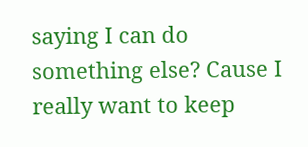saying I can do something else? Cause I really want to keep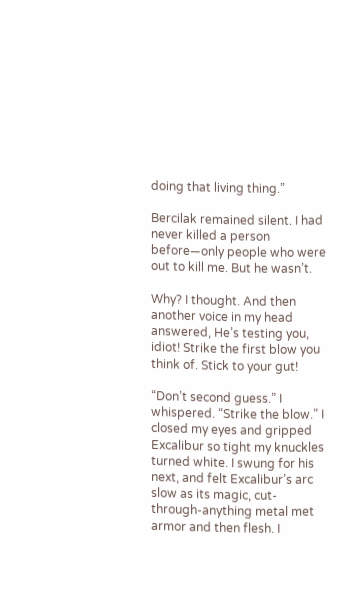doing that living thing.”

Bercilak remained silent. I had never killed a person before—only people who were out to kill me. But he wasn’t.

Why? I thought. And then another voice in my head answered, He’s testing you, idiot! Strike the first blow you think of. Stick to your gut!

“Don’t second guess.” I whispered. “Strike the blow.” I closed my eyes and gripped Excalibur so tight my knuckles turned white. I swung for his next, and felt Excalibur’s arc slow as its magic, cut-through-anything metal met armor and then flesh. I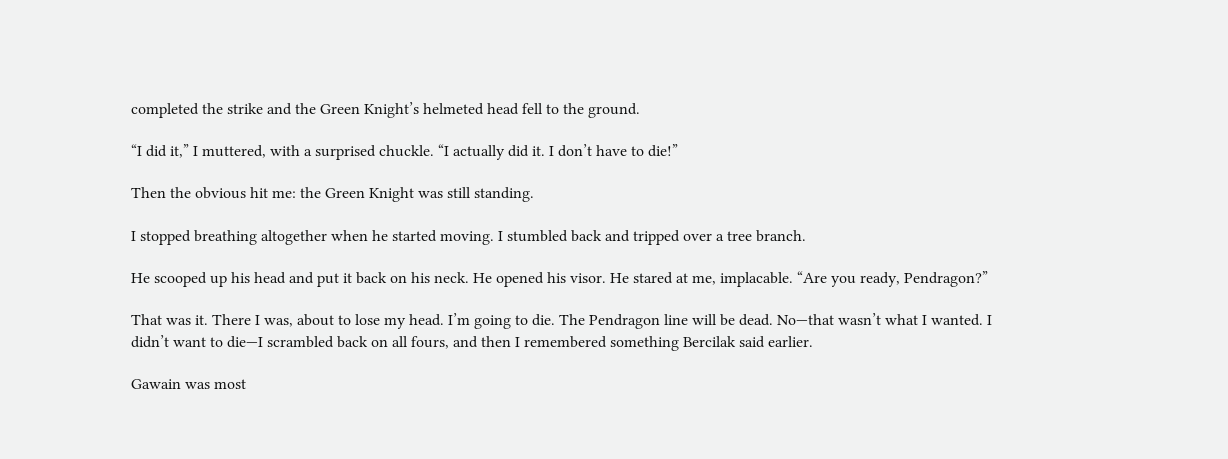completed the strike and the Green Knight’s helmeted head fell to the ground.

“I did it,” I muttered, with a surprised chuckle. “I actually did it. I don’t have to die!”

Then the obvious hit me: the Green Knight was still standing.

I stopped breathing altogether when he started moving. I stumbled back and tripped over a tree branch.

He scooped up his head and put it back on his neck. He opened his visor. He stared at me, implacable. “Are you ready, Pendragon?”

That was it. There I was, about to lose my head. I’m going to die. The Pendragon line will be dead. No—that wasn’t what I wanted. I didn’t want to die—I scrambled back on all fours, and then I remembered something Bercilak said earlier.

Gawain was most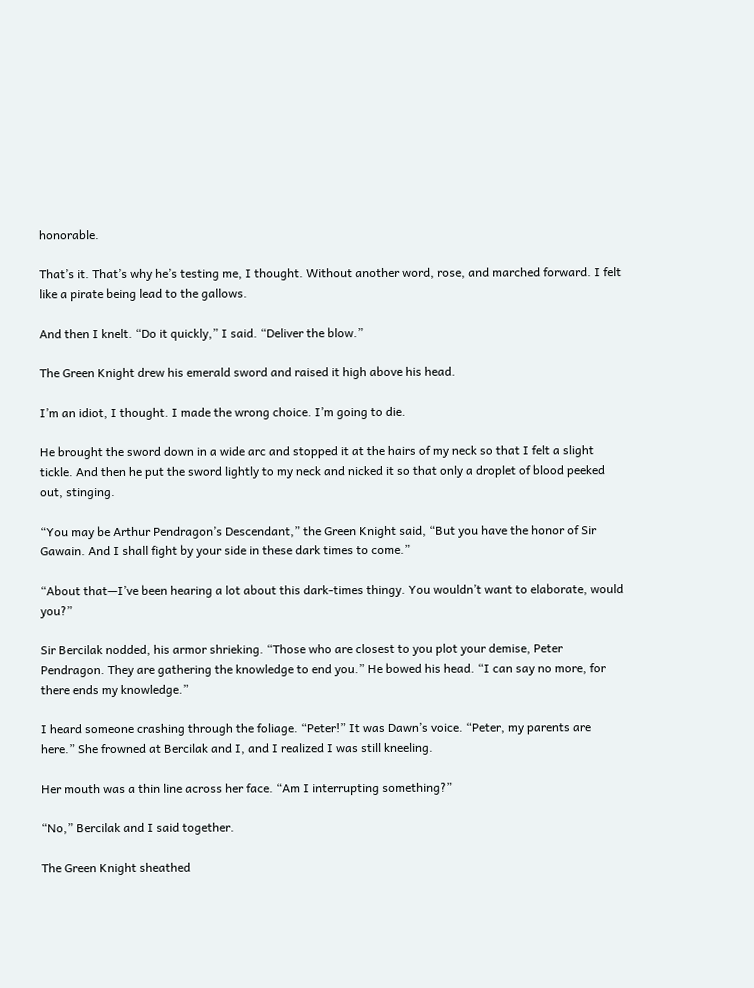honorable.

That’s it. That’s why he’s testing me, I thought. Without another word, rose, and marched forward. I felt like a pirate being lead to the gallows.

And then I knelt. “Do it quickly,” I said. “Deliver the blow.”

The Green Knight drew his emerald sword and raised it high above his head.

I’m an idiot, I thought. I made the wrong choice. I’m going to die.

He brought the sword down in a wide arc and stopped it at the hairs of my neck so that I felt a slight tickle. And then he put the sword lightly to my neck and nicked it so that only a droplet of blood peeked out, stinging.

“You may be Arthur Pendragon’s Descendant,” the Green Knight said, “But you have the honor of Sir Gawain. And I shall fight by your side in these dark times to come.”

“About that—I’ve been hearing a lot about this dark-times thingy. You wouldn’t want to elaborate, would you?”

Sir Bercilak nodded, his armor shrieking. “Those who are closest to you plot your demise, Peter Pendragon. They are gathering the knowledge to end you.” He bowed his head. “I can say no more, for there ends my knowledge.”

I heard someone crashing through the foliage. “Peter!” It was Dawn’s voice. “Peter, my parents are here.” She frowned at Bercilak and I, and I realized I was still kneeling.

Her mouth was a thin line across her face. “Am I interrupting something?”

“No,” Bercilak and I said together.

The Green Knight sheathed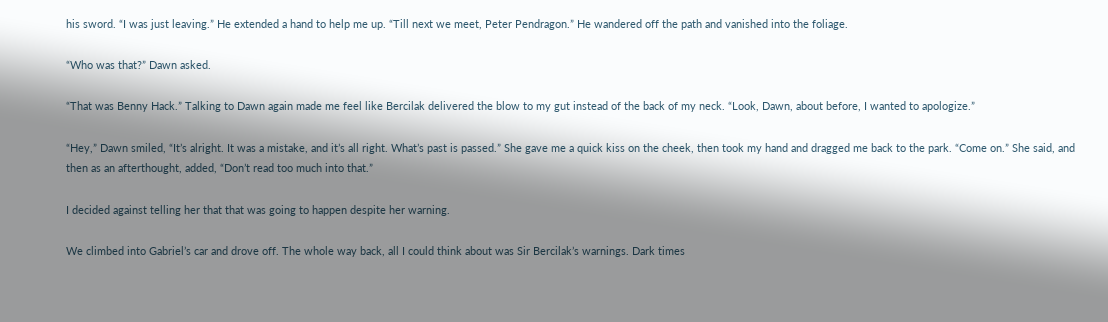his sword. “I was just leaving.” He extended a hand to help me up. “Till next we meet, Peter Pendragon.” He wandered off the path and vanished into the foliage.

“Who was that?” Dawn asked.

“That was Benny Hack.” Talking to Dawn again made me feel like Bercilak delivered the blow to my gut instead of the back of my neck. “Look, Dawn, about before, I wanted to apologize.”

“Hey,” Dawn smiled, “It’s alright. It was a mistake, and it’s all right. What’s past is passed.” She gave me a quick kiss on the cheek, then took my hand and dragged me back to the park. “Come on.” She said, and then as an afterthought, added, “Don’t read too much into that.”

I decided against telling her that that was going to happen despite her warning.

We climbed into Gabriel’s car and drove off. The whole way back, all I could think about was Sir Bercilak’s warnings. Dark times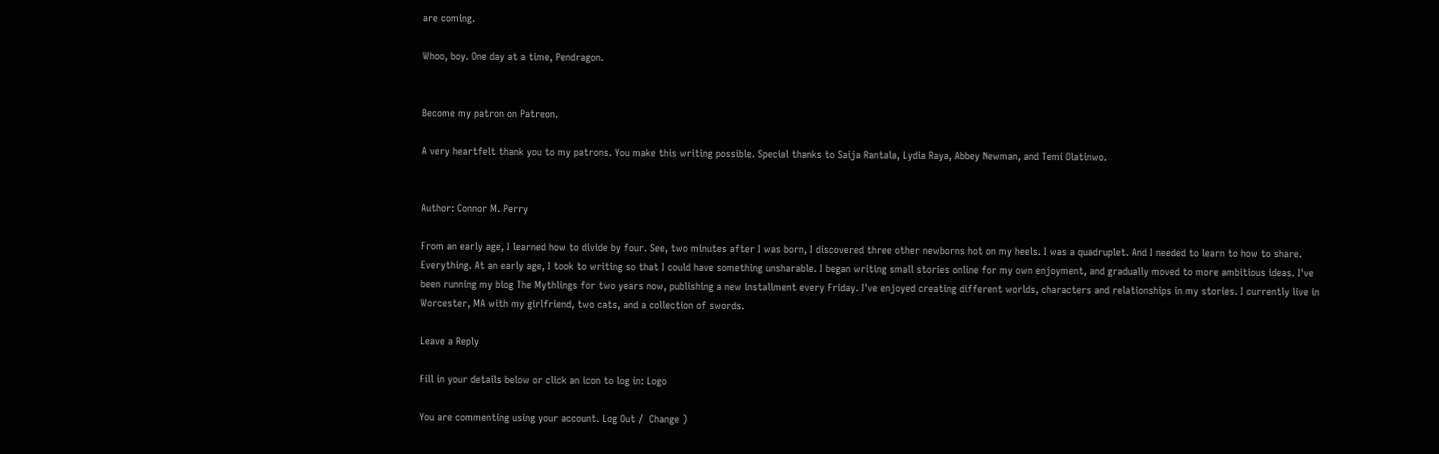are coming.

Whoo, boy. One day at a time, Pendragon.


Become my patron on Patreon.

A very heartfelt thank you to my patrons. You make this writing possible. Special thanks to Saija Rantala, Lydia Raya, Abbey Newman, and Temi Olatinwo.


Author: Connor M. Perry

From an early age, I learned how to divide by four. See, two minutes after I was born, I discovered three other newborns hot on my heels. I was a quadruplet. And I needed to learn to how to share. Everything. At an early age, I took to writing so that I could have something unsharable. I began writing small stories online for my own enjoyment, and gradually moved to more ambitious ideas. I've been running my blog The Mythlings for two years now, publishing a new installment every Friday. I've enjoyed creating different worlds, characters and relationships in my stories. I currently live in Worcester, MA with my girlfriend, two cats, and a collection of swords.

Leave a Reply

Fill in your details below or click an icon to log in: Logo

You are commenting using your account. Log Out /  Change )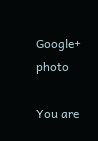Google+ photo

You are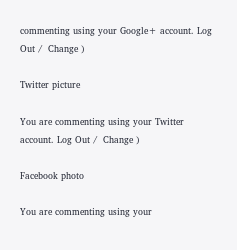commenting using your Google+ account. Log Out /  Change )

Twitter picture

You are commenting using your Twitter account. Log Out /  Change )

Facebook photo

You are commenting using your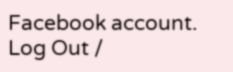Facebook account. Log Out /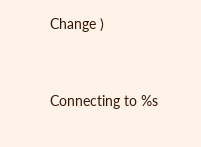Change )


Connecting to %s